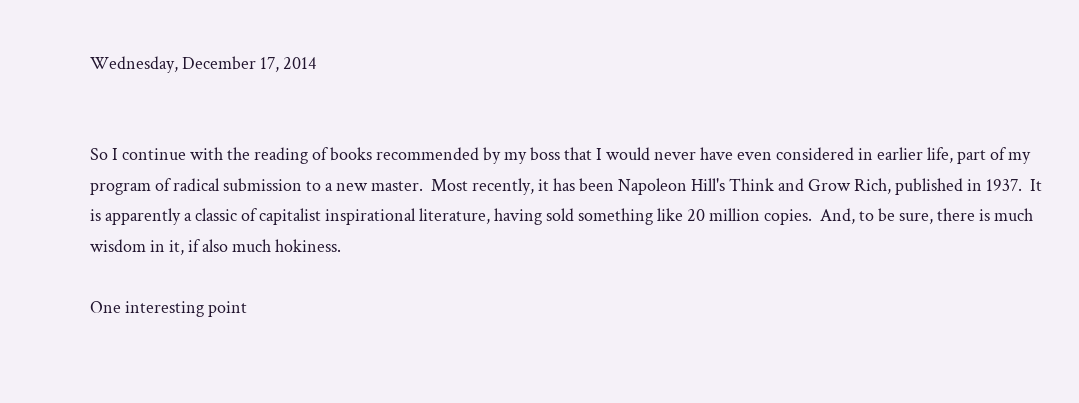Wednesday, December 17, 2014


So I continue with the reading of books recommended by my boss that I would never have even considered in earlier life, part of my program of radical submission to a new master.  Most recently, it has been Napoleon Hill's Think and Grow Rich, published in 1937.  It is apparently a classic of capitalist inspirational literature, having sold something like 20 million copies.  And, to be sure, there is much wisdom in it, if also much hokiness.

One interesting point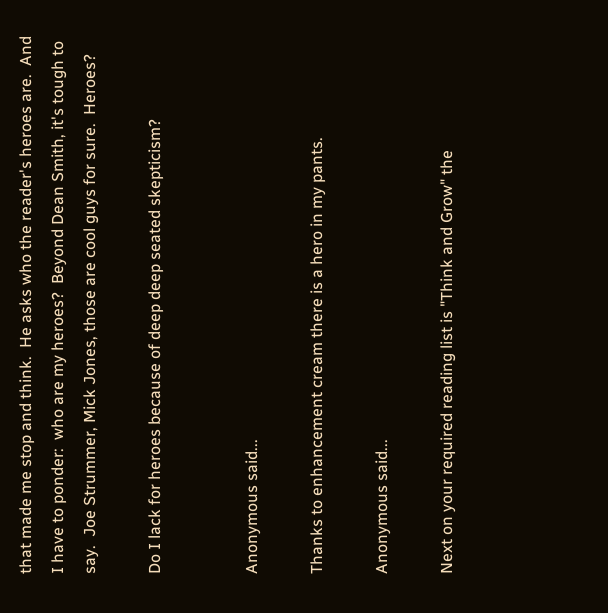that made me stop and think.  He asks who the reader's heroes are.  And I have to ponder:  who are my heroes?  Beyond Dean Smith, it's tough to say.  Joe Strummer, Mick Jones, those are cool guys for sure.  Heroes?

Do I lack for heroes because of deep deep seated skepticism?


Anonymous said...

Thanks to enhancement cream there is a hero in my pants.

Anonymous said...

Next on your required reading list is "Think and Grow" the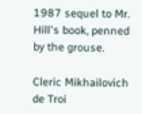1987 sequel to Mr. Hill's book, penned by the grouse.

Cleric Mikhailovich de Troi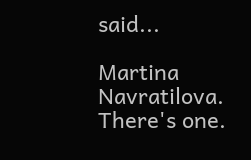said...

Martina Navratilova. There's one.